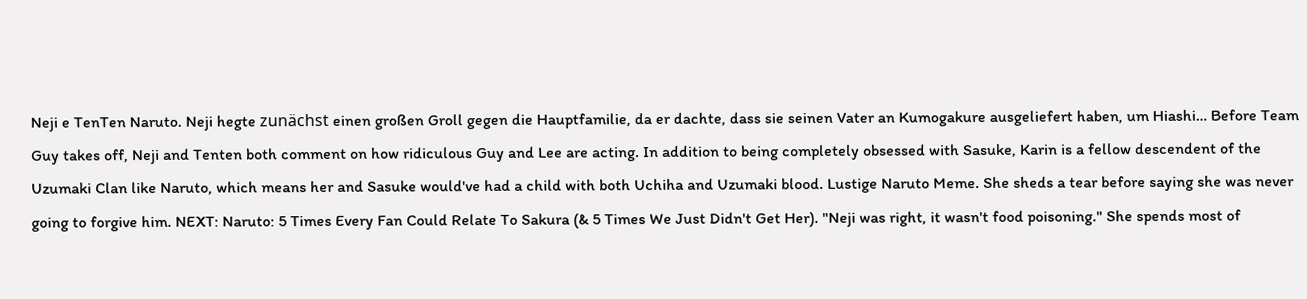Neji e TenTen Naruto. Neji hegte zunächst einen großen Groll gegen die Hauptfamilie, da er dachte, dass sie seinen Vater an Kumogakure ausgeliefert haben, um Hiashi… Before Team Guy takes off, Neji and Tenten both comment on how ridiculous Guy and Lee are acting. In addition to being completely obsessed with Sasuke, Karin is a fellow descendent of the Uzumaki Clan like Naruto, which means her and Sasuke would've had a child with both Uchiha and Uzumaki blood. Lustige Naruto Meme. She sheds a tear before saying she was never going to forgive him. NEXT: Naruto: 5 Times Every Fan Could Relate To Sakura (& 5 Times We Just Didn't Get Her). "Neji was right, it wasn't food poisoning." She spends most of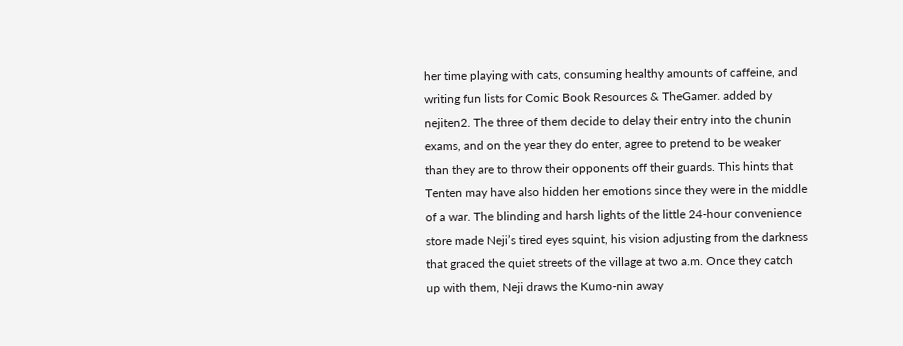her time playing with cats, consuming healthy amounts of caffeine, and writing fun lists for Comic Book Resources & TheGamer. added by nejiten2. The three of them decide to delay their entry into the chunin exams, and on the year they do enter, agree to pretend to be weaker than they are to throw their opponents off their guards. This hints that Tenten may have also hidden her emotions since they were in the middle of a war. The blinding and harsh lights of the little 24-hour convenience store made Neji’s tired eyes squint, his vision adjusting from the darkness that graced the quiet streets of the village at two a.m. Once they catch up with them, Neji draws the Kumo-nin away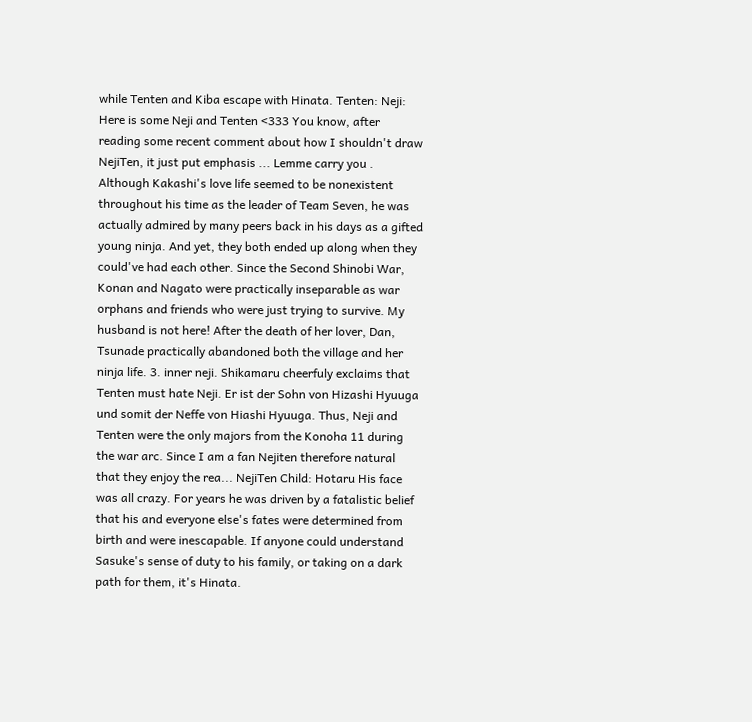while Tenten and Kiba escape with Hinata. Tenten: Neji: Here is some Neji and Tenten <333 You know, after reading some recent comment about how I shouldn't draw NejiTen, it just put emphasis ... Lemme carry you . Although Kakashi's love life seemed to be nonexistent throughout his time as the leader of Team Seven, he was actually admired by many peers back in his days as a gifted young ninja. And yet, they both ended up along when they could've had each other. Since the Second Shinobi War, Konan and Nagato were practically inseparable as war orphans and friends who were just trying to survive. My husband is not here! After the death of her lover, Dan, Tsunade practically abandoned both the village and her ninja life. 3. inner neji. Shikamaru cheerfuly exclaims that Tenten must hate Neji. Er ist der Sohn von Hizashi Hyuuga und somit der Neffe von Hiashi Hyuuga. Thus, Neji and Tenten were the only majors from the Konoha 11 during the war arc. Since I am a fan Nejiten therefore natural that they enjoy the rea... NejiTen Child: Hotaru His face was all crazy. For years he was driven by a fatalistic belief that his and everyone else's fates were determined from birth and were inescapable. If anyone could understand Sasuke's sense of duty to his family, or taking on a dark path for them, it's Hinata.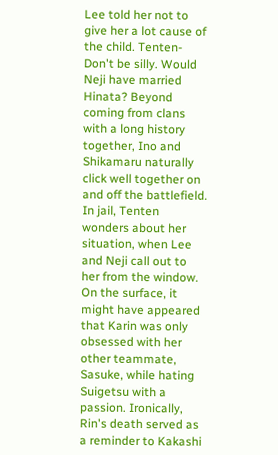Lee told her not to give her a lot cause of the child. Tenten- Don't be silly. Would Neji have married Hinata? Beyond coming from clans with a long history together, Ino and Shikamaru naturally click well together on and off the battlefield. In jail, Tenten wonders about her situation, when Lee and Neji call out to her from the window. On the surface, it might have appeared that Karin was only obsessed with her other teammate, Sasuke, while hating Suigetsu with a passion. Ironically, Rin's death served as a reminder to Kakashi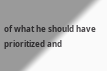of what he should have prioritized and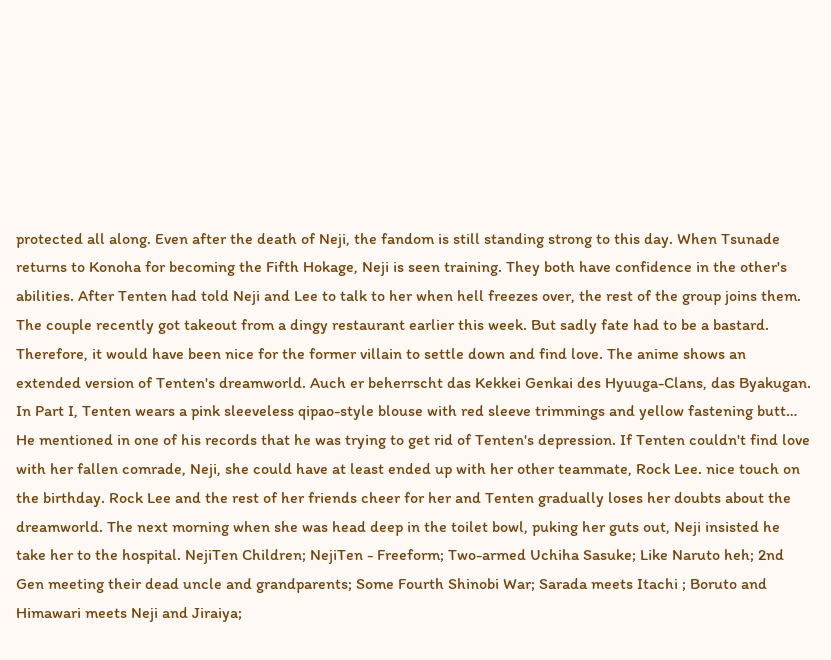protected all along. Even after the death of Neji, the fandom is still standing strong to this day. When Tsunade returns to Konoha for becoming the Fifth Hokage, Neji is seen training. They both have confidence in the other's abilities. After Tenten had told Neji and Lee to talk to her when hell freezes over, the rest of the group joins them. The couple recently got takeout from a dingy restaurant earlier this week. But sadly fate had to be a bastard. Therefore, it would have been nice for the former villain to settle down and find love. The anime shows an extended version of Tenten's dreamworld. Auch er beherrscht das Kekkei Genkai des Hyuuga-Clans, das Byakugan. In Part I, Tenten wears a pink sleeveless qipao-style blouse with red sleeve trimmings and yellow fastening butt… He mentioned in one of his records that he was trying to get rid of Tenten's depression. If Tenten couldn't find love with her fallen comrade, Neji, she could have at least ended up with her other teammate, Rock Lee. nice touch on the birthday. Rock Lee and the rest of her friends cheer for her and Tenten gradually loses her doubts about the dreamworld. The next morning when she was head deep in the toilet bowl, puking her guts out, Neji insisted he take her to the hospital. NejiTen Children; NejiTen - Freeform; Two-armed Uchiha Sasuke; Like Naruto heh; 2nd Gen meeting their dead uncle and grandparents; Some Fourth Shinobi War; Sarada meets Itachi ; Boruto and Himawari meets Neji and Jiraiya;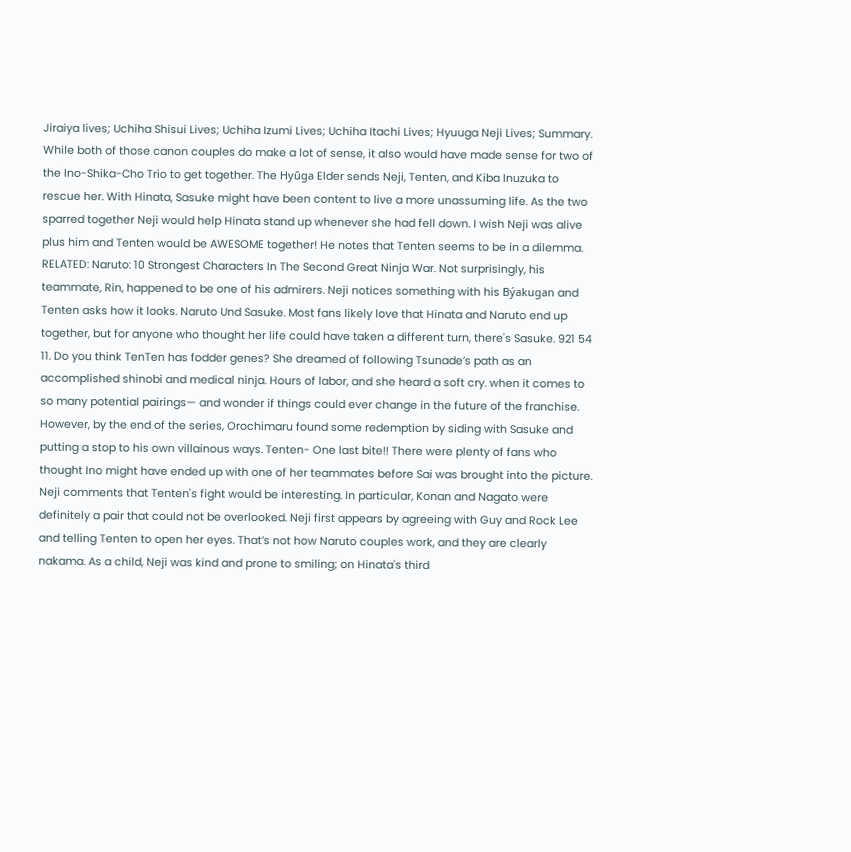Jiraiya lives; Uchiha Shisui Lives; Uchiha Izumi Lives; Uchiha Itachi Lives; Hyuuga Neji Lives; Summary. While both of those canon couples do make a lot of sense, it also would have made sense for two of the Ino-Shika-Cho Trio to get together. The Hyūga Elder sends Neji, Tenten, and Kiba Inuzuka to rescue her. With Hinata, Sasuke might have been content to live a more unassuming life. As the two sparred together Neji would help Hinata stand up whenever she had fell down. I wish Neji was alive plus him and Tenten would be AWESOME together! He notes that Tenten seems to be in a dilemma. RELATED: Naruto: 10 Strongest Characters In The Second Great Ninja War. Not surprisingly, his teammate, Rin, happened to be one of his admirers. Neji notices something with his Býakugan and Tenten asks how it looks. Naruto Und Sasuke. Most fans likely love that Hinata and Naruto end up together, but for anyone who thought her life could have taken a different turn, there's Sasuke. 921 54 11. Do you think TenTen has fodder genes? She dreamed of following Tsunade’s path as an accomplished shinobi and medical ninja. Hours of labor, and she heard a soft cry. when it comes to so many potential pairings— and wonder if things could ever change in the future of the franchise. However, by the end of the series, Orochimaru found some redemption by siding with Sasuke and putting a stop to his own villainous ways. Tenten- One last bite!! There were plenty of fans who thought Ino might have ended up with one of her teammates before Sai was brought into the picture. Neji comments that Tenten's fight would be interesting. In particular, Konan and Nagato were definitely a pair that could not be overlooked. Neji first appears by agreeing with Guy and Rock Lee and telling Tenten to open her eyes. That’s not how Naruto couples work, and they are clearly nakama. As a child, Neji was kind and prone to smiling; on Hinata's third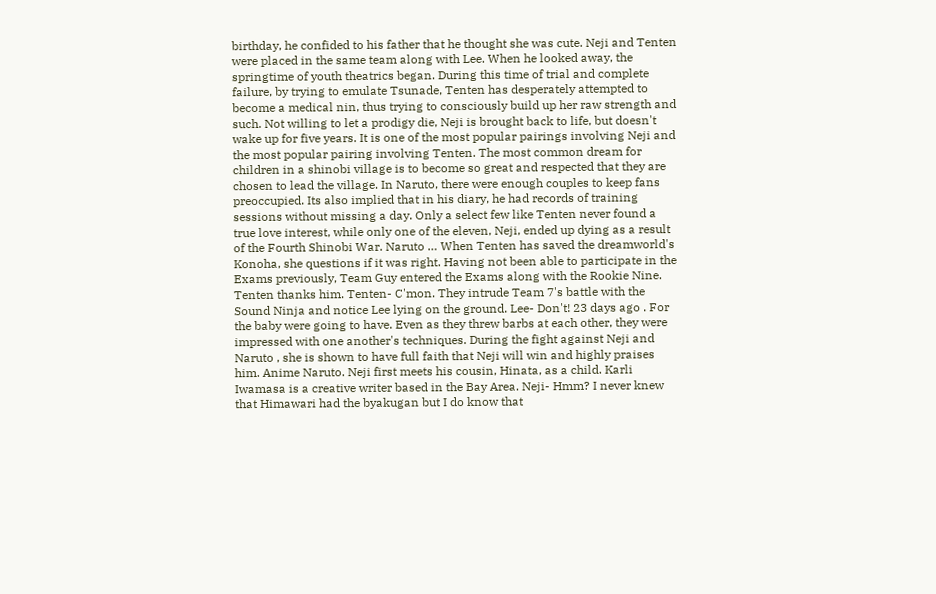birthday, he confided to his father that he thought she was cute. Neji and Tenten were placed in the same team along with Lee. When he looked away, the springtime of youth theatrics began. During this time of trial and complete failure, by trying to emulate Tsunade, Tenten has desperately attempted to become a medical nin, thus trying to consciously build up her raw strength and such. Not willing to let a prodigy die, Neji is brought back to life, but doesn't wake up for five years. It is one of the most popular pairings involving Neji and the most popular pairing involving Tenten. The most common dream for children in a shinobi village is to become so great and respected that they are chosen to lead the village. In Naruto, there were enough couples to keep fans preoccupied. Its also implied that in his diary, he had records of training sessions without missing a day. Only a select few like Tenten never found a true love interest, while only one of the eleven, Neji, ended up dying as a result of the Fourth Shinobi War. Naruto … When Tenten has saved the dreamworld's Konoha, she questions if it was right. Having not been able to participate in the Exams previously, Team Guy entered the Exams along with the Rookie Nine. Tenten thanks him. Tenten- C'mon. They intrude Team 7's battle with the Sound Ninja and notice Lee lying on the ground. Lee- Don't! 23 days ago . For the baby were going to have. Even as they threw barbs at each other, they were impressed with one another's techniques. During the fight against Neji and Naruto , she is shown to have full faith that Neji will win and highly praises him. Anime Naruto. Neji first meets his cousin, Hinata, as a child. Karli Iwamasa is a creative writer based in the Bay Area. Neji- Hmm? I never knew that Himawari had the byakugan but I do know that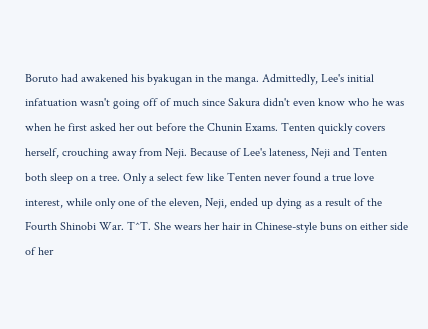Boruto had awakened his byakugan in the manga. Admittedly, Lee's initial infatuation wasn't going off of much since Sakura didn't even know who he was when he first asked her out before the Chunin Exams. Tenten quickly covers herself, crouching away from Neji. Because of Lee's lateness, Neji and Tenten both sleep on a tree. Only a select few like Tenten never found a true love interest, while only one of the eleven, Neji, ended up dying as a result of the Fourth Shinobi War. T^T. She wears her hair in Chinese-style buns on either side of her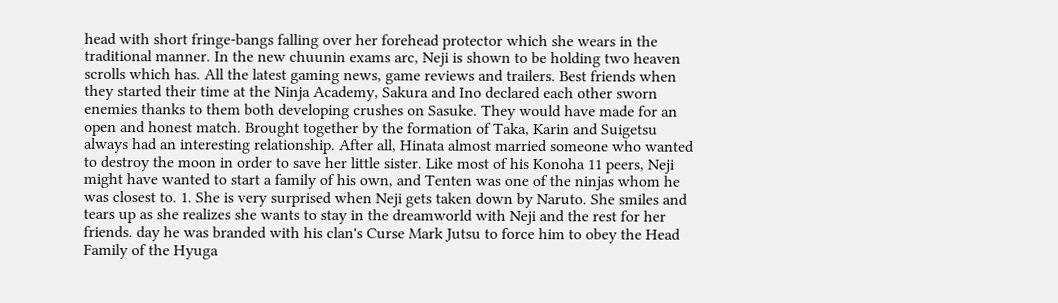head with short fringe-bangs falling over her forehead protector which she wears in the traditional manner. In the new chuunin exams arc, Neji is shown to be holding two heaven scrolls which has. All the latest gaming news, game reviews and trailers. Best friends when they started their time at the Ninja Academy, Sakura and Ino declared each other sworn enemies thanks to them both developing crushes on Sasuke. They would have made for an open and honest match. Brought together by the formation of Taka, Karin and Suigetsu always had an interesting relationship. After all, Hinata almost married someone who wanted to destroy the moon in order to save her little sister. Like most of his Konoha 11 peers, Neji might have wanted to start a family of his own, and Tenten was one of the ninjas whom he was closest to. 1. She is very surprised when Neji gets taken down by Naruto. She smiles and tears up as she realizes she wants to stay in the dreamworld with Neji and the rest for her friends. day he was branded with his clan's Curse Mark Jutsu to force him to obey the Head Family of the Hyuga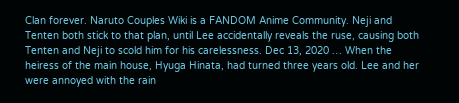Clan forever. Naruto Couples Wiki is a FANDOM Anime Community. Neji and Tenten both stick to that plan, until Lee accidentally reveals the ruse, causing both Tenten and Neji to scold him for his carelessness. Dec 13, 2020 … When the heiress of the main house, Hyuga Hinata, had turned three years old. Lee and her were annoyed with the rain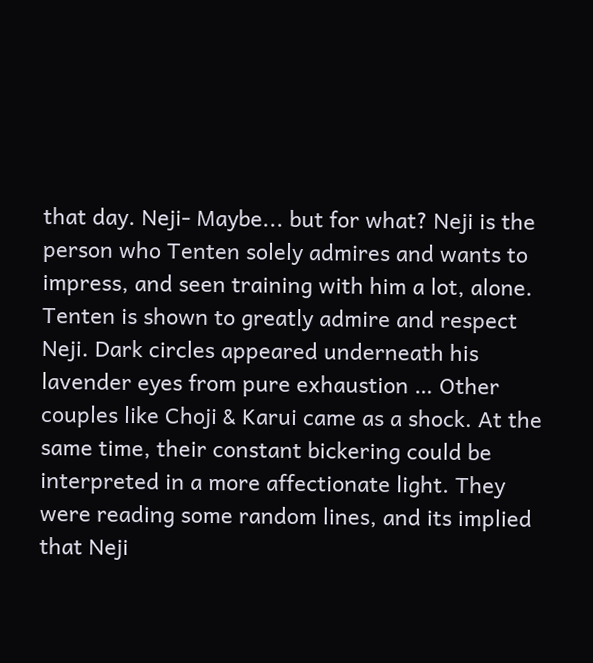that day. Neji- Maybe... but for what? Neji is the person who Tenten solely admires and wants to impress, and seen training with him a lot, alone. Tenten is shown to greatly admire and respect Neji. Dark circles appeared underneath his lavender eyes from pure exhaustion … Other couples like Choji & Karui came as a shock. At the same time, their constant bickering could be interpreted in a more affectionate light. They were reading some random lines, and its implied that Neji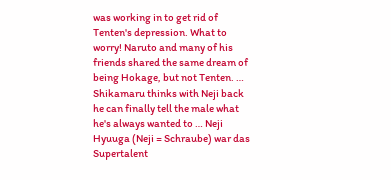was working in to get rid of Tenten's depression. What to worry! Naruto and many of his friends shared the same dream of being Hokage, but not Tenten. … Shikamaru thinks with Neji back he can finally tell the male what he's always wanted to … Neji Hyuuga (Neji = Schraube) war das Supertalent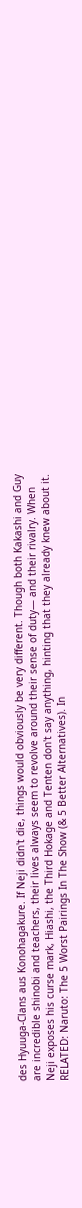des Hyuuga-Clans aus Konohagakure. If Neji didn't die, things would obviously be very different. Though both Kakashi and Guy are incredible shinobi and teachers, their lives always seem to revolve around their sense of duty— and their rivalry. When Neji exposes his curse mark, Hiashi, the Third Hokage and Tenten don't say anything, hinting that they already knew about it. RELATED: Naruto: The 5 Worst Pairings In The Show (& 5 Better Alternatives). In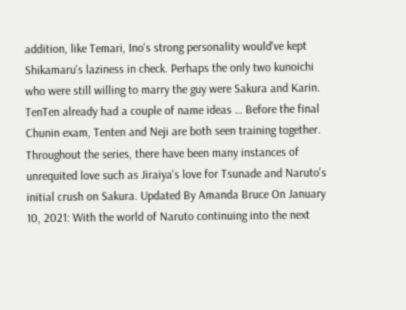addition, like Temari, Ino's strong personality would've kept Shikamaru's laziness in check. Perhaps the only two kunoichi who were still willing to marry the guy were Sakura and Karin. TenTen already had a couple of name ideas … Before the final Chunin exam, Tenten and Neji are both seen training together. Throughout the series, there have been many instances of unrequited love such as Jiraiya's love for Tsunade and Naruto's initial crush on Sakura. Updated By Amanda Bruce On January 10, 2021: With the world of Naruto continuing into the next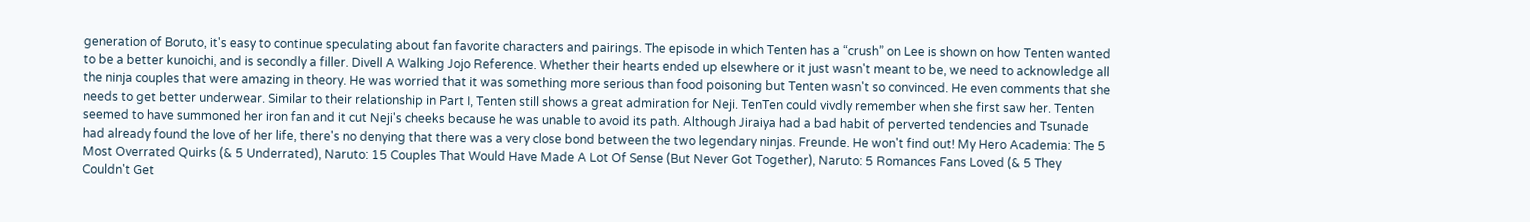generation of Boruto, it's easy to continue speculating about fan favorite characters and pairings. The episode in which Tenten has a “crush” on Lee is shown on how Tenten wanted to be a better kunoichi, and is secondly a filler. Divell A Walking Jojo Reference. Whether their hearts ended up elsewhere or it just wasn't meant to be, we need to acknowledge all the ninja couples that were amazing in theory. He was worried that it was something more serious than food poisoning but Tenten wasn't so convinced. He even comments that she needs to get better underwear. Similar to their relationship in Part I, Tenten still shows a great admiration for Neji. TenTen could vivdly remember when she first saw her. Tenten seemed to have summoned her iron fan and it cut Neji's cheeks because he was unable to avoid its path. Although Jiraiya had a bad habit of perverted tendencies and Tsunade had already found the love of her life, there's no denying that there was a very close bond between the two legendary ninjas. Freunde. He won't find out! My Hero Academia: The 5 Most Overrated Quirks (& 5 Underrated), Naruto: 15 Couples That Would Have Made A Lot Of Sense (But Never Got Together), Naruto: 5 Romances Fans Loved (& 5 They Couldn't Get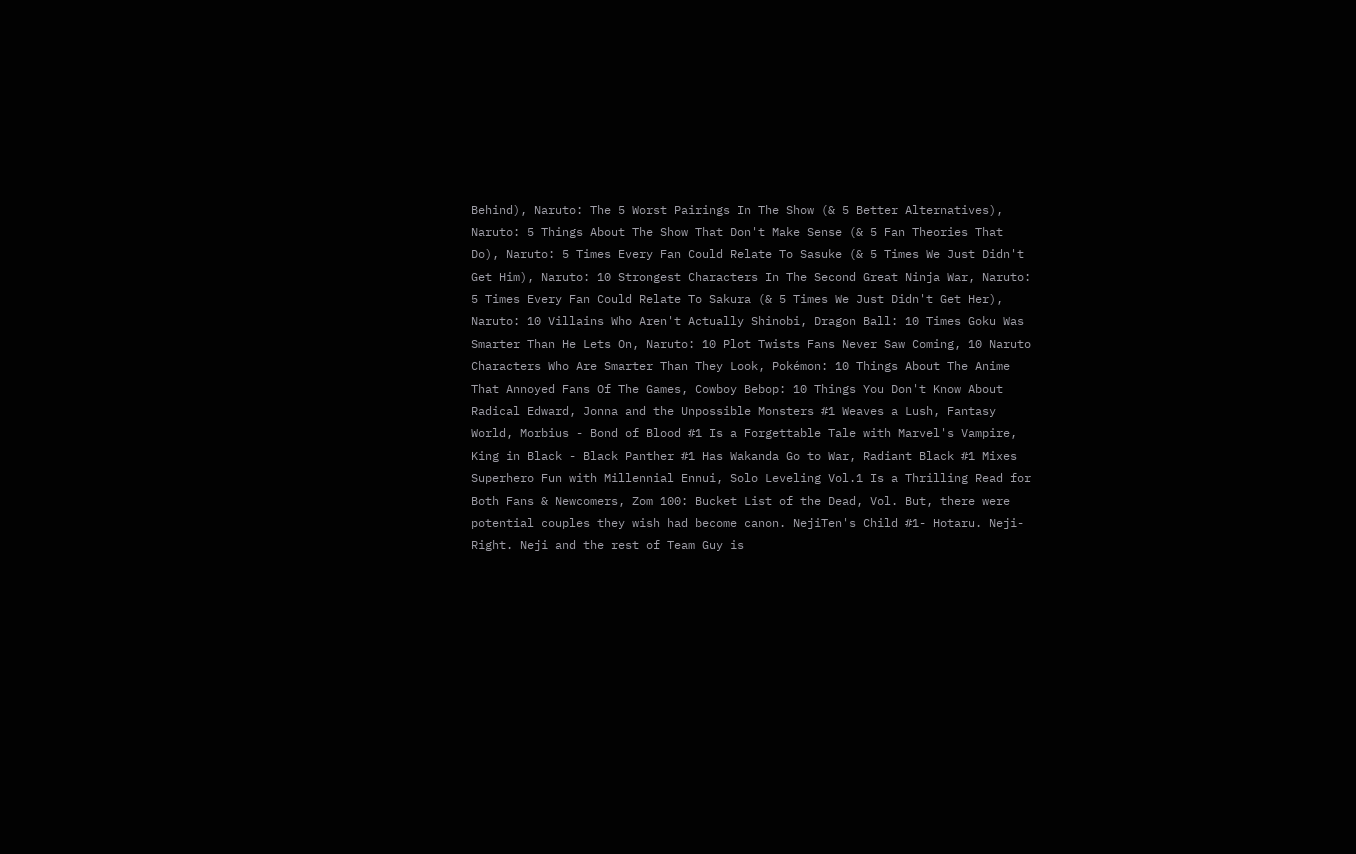Behind), Naruto: The 5 Worst Pairings In The Show (& 5 Better Alternatives), Naruto: 5 Things About The Show That Don't Make Sense (& 5 Fan Theories That Do), Naruto: 5 Times Every Fan Could Relate To Sasuke (& 5 Times We Just Didn't Get Him), Naruto: 10 Strongest Characters In The Second Great Ninja War, Naruto: 5 Times Every Fan Could Relate To Sakura (& 5 Times We Just Didn't Get Her), Naruto: 10 Villains Who Aren't Actually Shinobi, Dragon Ball: 10 Times Goku Was Smarter Than He Lets On, Naruto: 10 Plot Twists Fans Never Saw Coming, 10 Naruto Characters Who Are Smarter Than They Look, Pokémon: 10 Things About The Anime That Annoyed Fans Of The Games, Cowboy Bebop: 10 Things You Don't Know About Radical Edward, Jonna and the Unpossible Monsters #1 Weaves a Lush, Fantasy World, Morbius - Bond of Blood #1 Is a Forgettable Tale with Marvel's Vampire, King in Black - Black Panther #1 Has Wakanda Go to War, Radiant Black #1 Mixes Superhero Fun with Millennial Ennui, Solo Leveling Vol.1 Is a Thrilling Read for Both Fans & Newcomers, Zom 100: Bucket List of the Dead, Vol. But, there were potential couples they wish had become canon. NejiTen's Child #1- Hotaru. Neji- Right. Neji and the rest of Team Guy is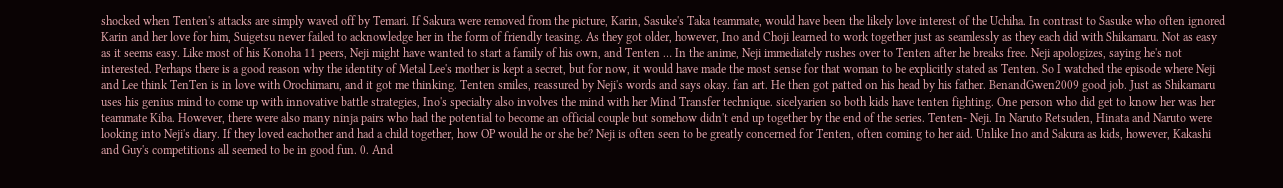shocked when Tenten's attacks are simply waved off by Temari. If Sakura were removed from the picture, Karin, Sasuke's Taka teammate, would have been the likely love interest of the Uchiha. In contrast to Sasuke who often ignored Karin and her love for him, Suigetsu never failed to acknowledge her in the form of friendly teasing. As they got older, however, Ino and Choji learned to work together just as seamlessly as they each did with Shikamaru. Not as easy as it seems easy. Like most of his Konoha 11 peers, Neji might have wanted to start a family of his own, and Tenten … In the anime, Neji immediately rushes over to Tenten after he breaks free. Neji apologizes, saying he's not interested. Perhaps there is a good reason why the identity of Metal Lee's mother is kept a secret, but for now, it would have made the most sense for that woman to be explicitly stated as Tenten. So I watched the episode where Neji and Lee think TenTen is in love with Orochimaru, and it got me thinking. Tenten smiles, reassured by Neji's words and says okay. fan art. He then got patted on his head by his father. BenandGwen2009 good job. Just as Shikamaru uses his genius mind to come up with innovative battle strategies, Ino's specialty also involves the mind with her Mind Transfer technique. sicelyarien so both kids have tenten fighting. One person who did get to know her was her teammate Kiba. However, there were also many ninja pairs who had the potential to become an official couple but somehow didn't end up together by the end of the series. Tenten- Neji. In Naruto Retsuden, Hinata and Naruto were looking into Neji's diary. If they loved eachother and had a child together, how OP would he or she be? Neji is often seen to be greatly concerned for Tenten, often coming to her aid. Unlike Ino and Sakura as kids, however, Kakashi and Guy's competitions all seemed to be in good fun. 0. And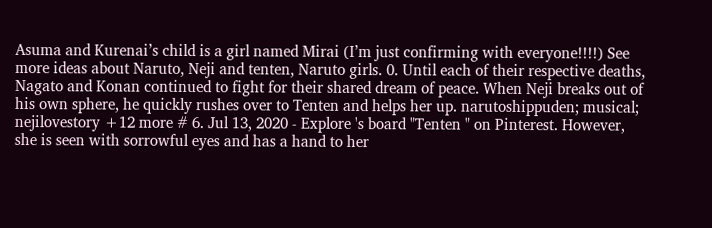Asuma and Kurenai’s child is a girl named Mirai (I’m just confirming with everyone!!!!) See more ideas about Naruto, Neji and tenten, Naruto girls. 0. Until each of their respective deaths, Nagato and Konan continued to fight for their shared dream of peace. When Neji breaks out of his own sphere, he quickly rushes over to Tenten and helps her up. narutoshippuden; musical; nejilovestory +12 more # 6. Jul 13, 2020 - Explore 's board "Tenten " on Pinterest. However, she is seen with sorrowful eyes and has a hand to her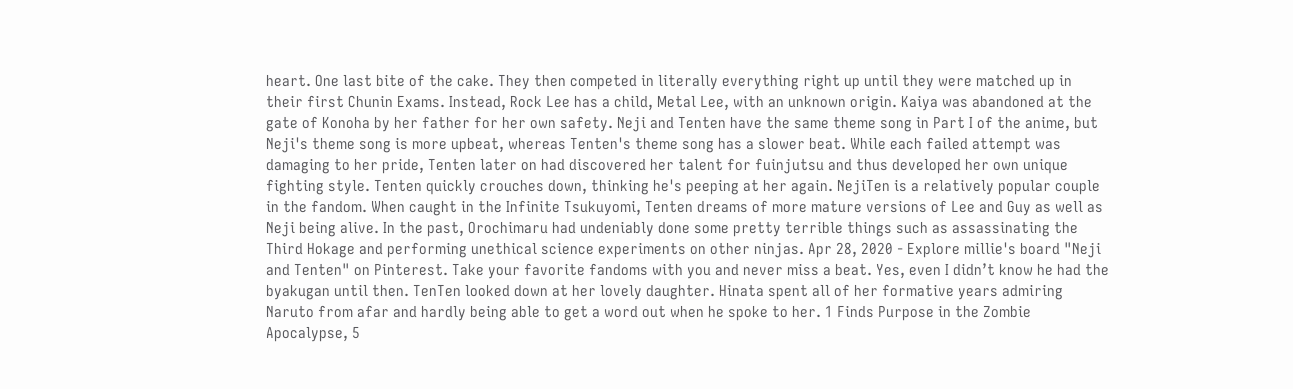heart. One last bite of the cake. They then competed in literally everything right up until they were matched up in their first Chunin Exams. Instead, Rock Lee has a child, Metal Lee, with an unknown origin. Kaiya was abandoned at the gate of Konoha by her father for her own safety. Neji and Tenten have the same theme song in Part I of the anime, but Neji's theme song is more upbeat, whereas Tenten's theme song has a slower beat. While each failed attempt was damaging to her pride, Tenten later on had discovered her talent for fuinjutsu and thus developed her own unique fighting style. Tenten quickly crouches down, thinking he's peeping at her again. NejiTen is a relatively popular couple in the fandom. When caught in the Infinite Tsukuyomi, Tenten dreams of more mature versions of Lee and Guy as well as Neji being alive. In the past, Orochimaru had undeniably done some pretty terrible things such as assassinating the Third Hokage and performing unethical science experiments on other ninjas. Apr 28, 2020 - Explore millie's board "Neji and Tenten" on Pinterest. Take your favorite fandoms with you and never miss a beat. Yes, even I didn’t know he had the byakugan until then. TenTen looked down at her lovely daughter. Hinata spent all of her formative years admiring Naruto from afar and hardly being able to get a word out when he spoke to her. 1 Finds Purpose in the Zombie Apocalypse, 5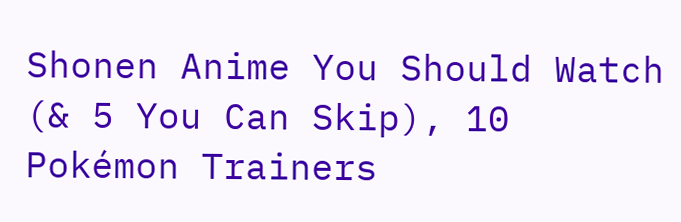Shonen Anime You Should Watch (& 5 You Can Skip), 10 Pokémon Trainers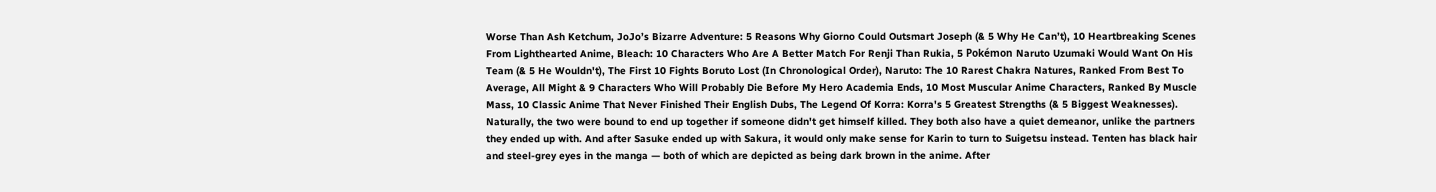Worse Than Ash Ketchum, JoJo’s Bizarre Adventure: 5 Reasons Why Giorno Could Outsmart Joseph (& 5 Why He Can’t), 10 Heartbreaking Scenes From Lighthearted Anime, Bleach: 10 Characters Who Are A Better Match For Renji Than Rukia, 5 Pokémon Naruto Uzumaki Would Want On His Team (& 5 He Wouldn't), The First 10 Fights Boruto Lost (In Chronological Order), Naruto: The 10 Rarest Chakra Natures, Ranked From Best To Average, All Might & 9 Characters Who Will Probably Die Before My Hero Academia Ends, 10 Most Muscular Anime Characters, Ranked By Muscle Mass, 10 Classic Anime That Never Finished Their English Dubs, The Legend Of Korra: Korra's 5 Greatest Strengths (& 5 Biggest Weaknesses). Naturally, the two were bound to end up together if someone didn't get himself killed. They both also have a quiet demeanor, unlike the partners they ended up with. And after Sasuke ended up with Sakura, it would only make sense for Karin to turn to Suigetsu instead. Tenten has black hair and steel-grey eyes in the manga — both of which are depicted as being dark brown in the anime. After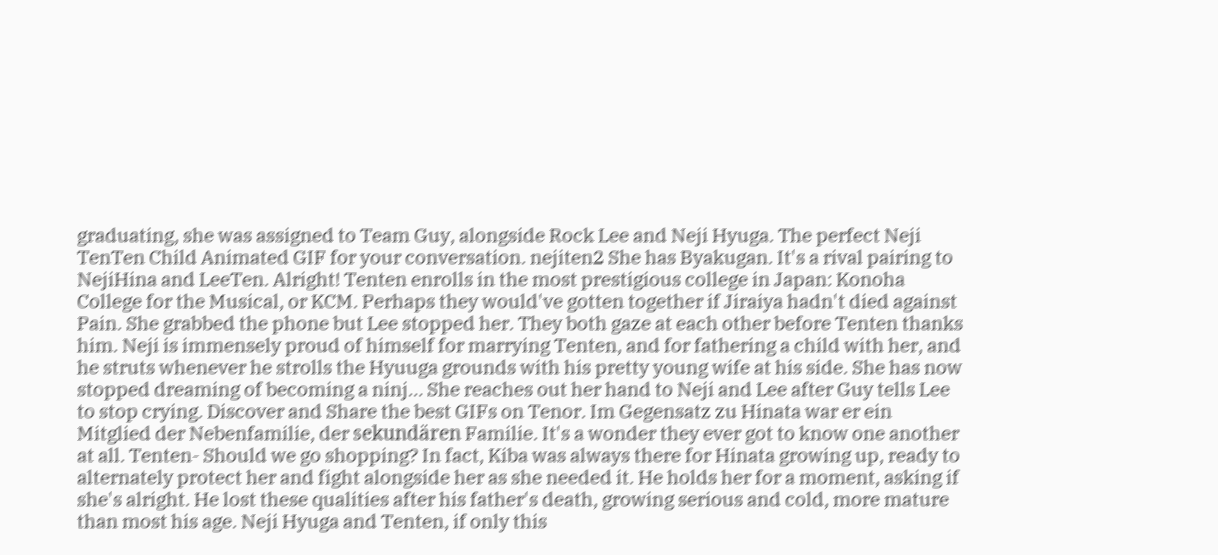graduating, she was assigned to Team Guy, alongside Rock Lee and Neji Hyuga. The perfect Neji TenTen Child Animated GIF for your conversation. nejiten2 She has Byakugan. It's a rival pairing to NejiHina and LeeTen. Alright! Tenten enrolls in the most prestigious college in Japan: Konoha College for the Musical, or KCM. Perhaps they would've gotten together if Jiraiya hadn't died against Pain. She grabbed the phone but Lee stopped her. They both gaze at each other before Tenten thanks him. Neji is immensely proud of himself for marrying Tenten, and for fathering a child with her, and he struts whenever he strolls the Hyuuga grounds with his pretty young wife at his side. She has now stopped dreaming of becoming a ninj… She reaches out her hand to Neji and Lee after Guy tells Lee to stop crying. Discover and Share the best GIFs on Tenor. Im Gegensatz zu Hinata war er ein Mitglied der Nebenfamilie, der sekundären Familie. It's a wonder they ever got to know one another at all. Tenten- Should we go shopping? In fact, Kiba was always there for Hinata growing up, ready to alternately protect her and fight alongside her as she needed it. He holds her for a moment, asking if she's alright. He lost these qualities after his father's death, growing serious and cold, more mature than most his age. Neji Hyuga and Tenten, if only this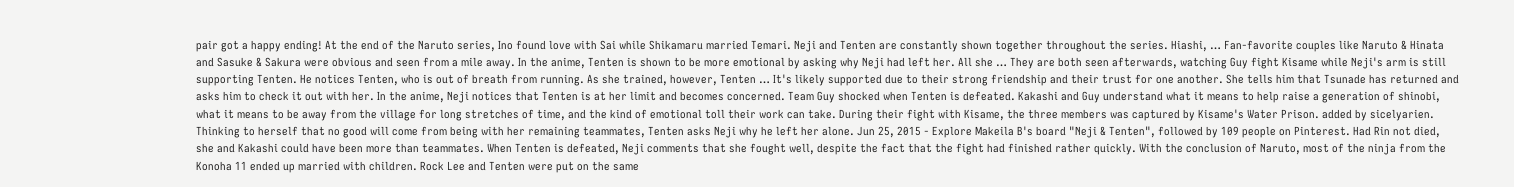pair got a happy ending! At the end of the Naruto series, Ino found love with Sai while Shikamaru married Temari. Neji and Tenten are constantly shown together throughout the series. Hiashi, … Fan-favorite couples like Naruto & Hinata and Sasuke & Sakura were obvious and seen from a mile away. In the anime, Tenten is shown to be more emotional by asking why Neji had left her. All she … They are both seen afterwards, watching Guy fight Kisame while Neji's arm is still supporting Tenten. He notices Tenten, who is out of breath from running. As she trained, however, Tenten … It's likely supported due to their strong friendship and their trust for one another. She tells him that Tsunade has returned and asks him to check it out with her. In the anime, Neji notices that Tenten is at her limit and becomes concerned. Team Guy shocked when Tenten is defeated. Kakashi and Guy understand what it means to help raise a generation of shinobi, what it means to be away from the village for long stretches of time, and the kind of emotional toll their work can take. During their fight with Kisame, the three members was captured by Kisame's Water Prison. added by sicelyarien. Thinking to herself that no good will come from being with her remaining teammates, Tenten asks Neji why he left her alone. Jun 25, 2015 - Explore Makeila B's board "Neji & Tenten", followed by 109 people on Pinterest. Had Rin not died, she and Kakashi could have been more than teammates. When Tenten is defeated, Neji comments that she fought well, despite the fact that the fight had finished rather quickly. With the conclusion of Naruto, most of the ninja from the Konoha 11 ended up married with children. Rock Lee and Tenten were put on the same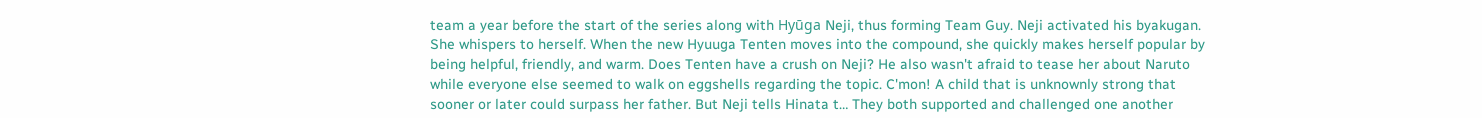team a year before the start of the series along with Hyūga Neji, thus forming Team Guy. Neji activated his byakugan. She whispers to herself. When the new Hyuuga Tenten moves into the compound, she quickly makes herself popular by being helpful, friendly, and warm. Does Tenten have a crush on Neji? He also wasn't afraid to tease her about Naruto while everyone else seemed to walk on eggshells regarding the topic. C'mon! A child that is unknownly strong that sooner or later could surpass her father. But Neji tells Hinata t… They both supported and challenged one another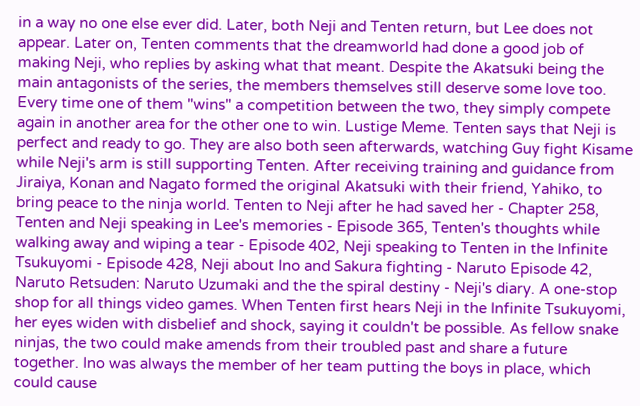in a way no one else ever did. Later, both Neji and Tenten return, but Lee does not appear. Later on, Tenten comments that the dreamworld had done a good job of making Neji, who replies by asking what that meant. Despite the Akatsuki being the main antagonists of the series, the members themselves still deserve some love too. Every time one of them "wins" a competition between the two, they simply compete again in another area for the other one to win. Lustige Meme. Tenten says that Neji is perfect and ready to go. They are also both seen afterwards, watching Guy fight Kisame while Neji's arm is still supporting Tenten. After receiving training and guidance from Jiraiya, Konan and Nagato formed the original Akatsuki with their friend, Yahiko, to bring peace to the ninja world. Tenten to Neji after he had saved her - Chapter 258, Tenten and Neji speaking in Lee's memories - Episode 365, Tenten's thoughts while walking away and wiping a tear - Episode 402, Neji speaking to Tenten in the Infinite Tsukuyomi - Episode 428, Neji about Ino and Sakura fighting - Naruto Episode 42, Naruto Retsuden: Naruto Uzumaki and the the spiral destiny - Neji's diary. A one-stop shop for all things video games. When Tenten first hears Neji in the Infinite Tsukuyomi, her eyes widen with disbelief and shock, saying it couldn't be possible. As fellow snake ninjas, the two could make amends from their troubled past and share a future together. Ino was always the member of her team putting the boys in place, which could cause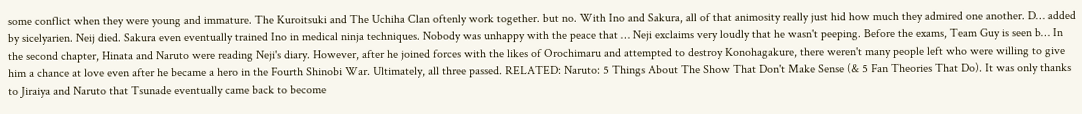some conflict when they were young and immature. The Kuroitsuki and The Uchiha Clan oftenly work together. but no. With Ino and Sakura, all of that animosity really just hid how much they admired one another. D… added by sicelyarien. Neij died. Sakura even eventually trained Ino in medical ninja techniques. Nobody was unhappy with the peace that … Neji exclaims very loudly that he wasn't peeping. Before the exams, Team Guy is seen b… In the second chapter, Hinata and Naruto were reading Neji's diary. However, after he joined forces with the likes of Orochimaru and attempted to destroy Konohagakure, there weren't many people left who were willing to give him a chance at love even after he became a hero in the Fourth Shinobi War. Ultimately, all three passed. RELATED: Naruto: 5 Things About The Show That Don't Make Sense (& 5 Fan Theories That Do). It was only thanks to Jiraiya and Naruto that Tsunade eventually came back to become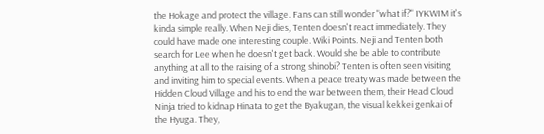the Hokage and protect the village. Fans can still wonder "what if?" IYKWIM it's kinda simple really. When Neji dies, Tenten doesn't react immediately. They could have made one interesting couple. Wiki Points. Neji and Tenten both search for Lee when he doesn't get back. Would she be able to contribute anything at all to the raising of a strong shinobi? Tenten is often seen visiting and inviting him to special events. When a peace treaty was made between the Hidden Cloud Village and his to end the war between them, their Head Cloud Ninja tried to kidnap Hinata to get the Byakugan, the visual kekkei genkai of the Hyuga. They,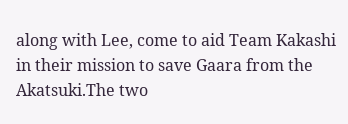along with Lee, come to aid Team Kakashi in their mission to save Gaara from the Akatsuki.The two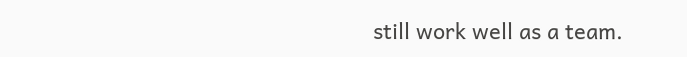still work well as a team.